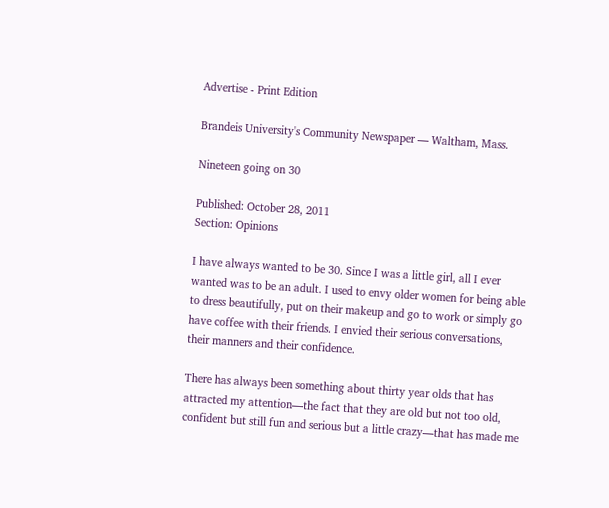Advertise - Print Edition

Brandeis University's Community Newspaper — Waltham, Mass.

Nineteen going on 30

Published: October 28, 2011
Section: Opinions

I have always wanted to be 30. Since I was a little girl, all I ever wanted was to be an adult. I used to envy older women for being able to dress beautifully, put on their makeup and go to work or simply go have coffee with their friends. I envied their serious conversations, their manners and their confidence.

There has always been something about thirty year olds that has attracted my attention—the fact that they are old but not too old, confident but still fun and serious but a little crazy—that has made me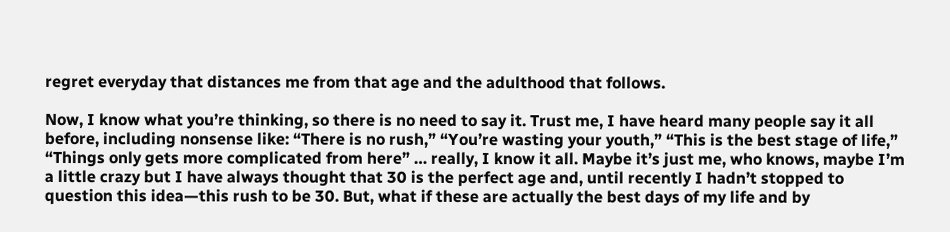regret everyday that distances me from that age and the adulthood that follows.

Now, I know what you’re thinking, so there is no need to say it. Trust me, I have heard many people say it all before, including nonsense like: “There is no rush,” “You’re wasting your youth,” “This is the best stage of life,” “Things only gets more complicated from here” … really, I know it all. Maybe it’s just me, who knows, maybe I’m a little crazy but I have always thought that 30 is the perfect age and, until recently I hadn’t stopped to question this idea—this rush to be 30. But, what if these are actually the best days of my life and by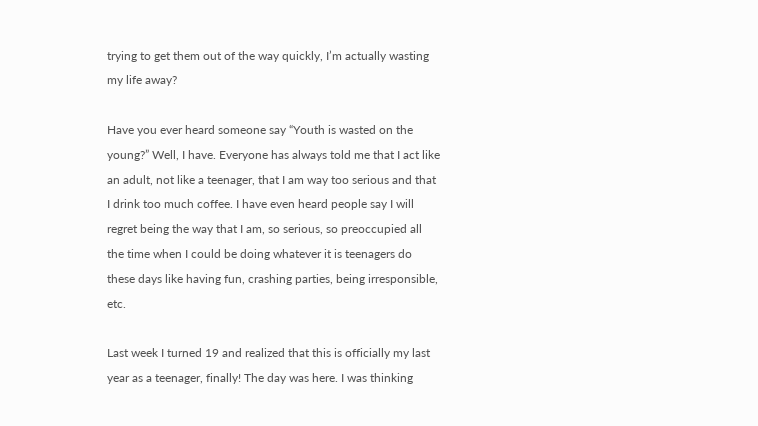trying to get them out of the way quickly, I’m actually wasting my life away?

Have you ever heard someone say “Youth is wasted on the young?” Well, I have. Everyone has always told me that I act like an adult, not like a teenager, that I am way too serious and that I drink too much coffee. I have even heard people say I will regret being the way that I am, so serious, so preoccupied all the time when I could be doing whatever it is teenagers do these days like having fun, crashing parties, being irresponsible, etc.

Last week I turned 19 and realized that this is officially my last year as a teenager, finally! The day was here. I was thinking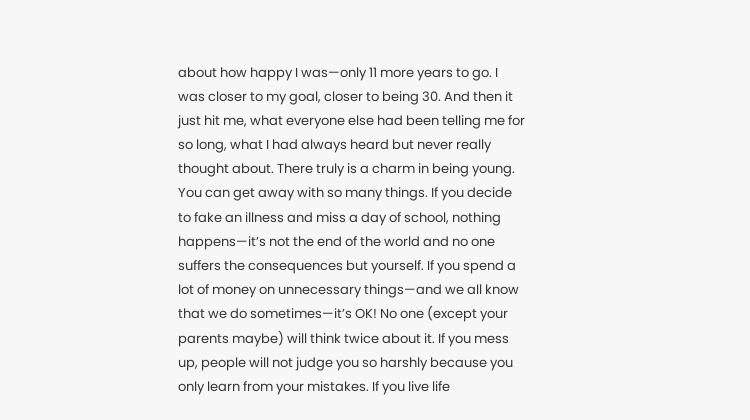about how happy I was—only 11 more years to go. I was closer to my goal, closer to being 30. And then it just hit me, what everyone else had been telling me for so long, what I had always heard but never really thought about. There truly is a charm in being young. You can get away with so many things. If you decide to fake an illness and miss a day of school, nothing happens—it’s not the end of the world and no one suffers the consequences but yourself. If you spend a lot of money on unnecessary things—and we all know that we do sometimes—it’s OK! No one (except your parents maybe) will think twice about it. If you mess up, people will not judge you so harshly because you only learn from your mistakes. If you live life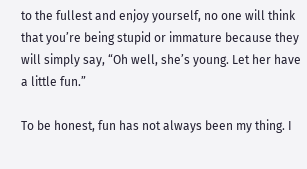to the fullest and enjoy yourself, no one will think that you’re being stupid or immature because they will simply say, “Oh well, she’s young. Let her have a little fun.”

To be honest, fun has not always been my thing. I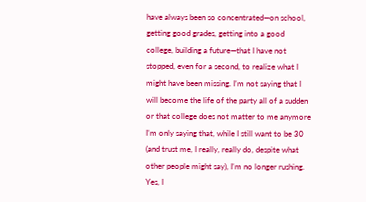have always been so concentrated—on school, getting good grades, getting into a good college, building a future—that I have not stopped, even for a second, to realize what I might have been missing. I’m not saying that I will become the life of the party all of a sudden or that college does not matter to me anymore I’m only saying that, while I still want to be 30 (and trust me, I really, really do, despite what other people might say), I’m no longer rushing. Yes, I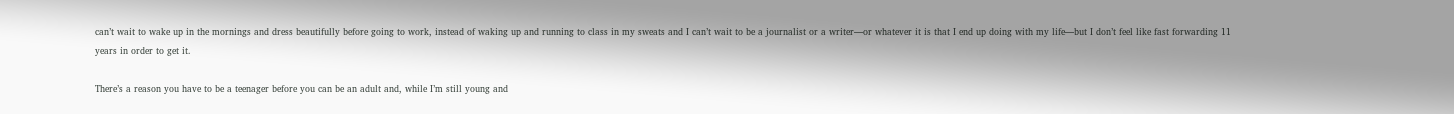can’t wait to wake up in the mornings and dress beautifully before going to work, instead of waking up and running to class in my sweats and I can’t wait to be a journalist or a writer—or whatever it is that I end up doing with my life—but I don’t feel like fast forwarding 11 years in order to get it.

There’s a reason you have to be a teenager before you can be an adult and, while I’m still young and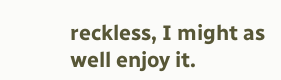reckless, I might as well enjoy it.